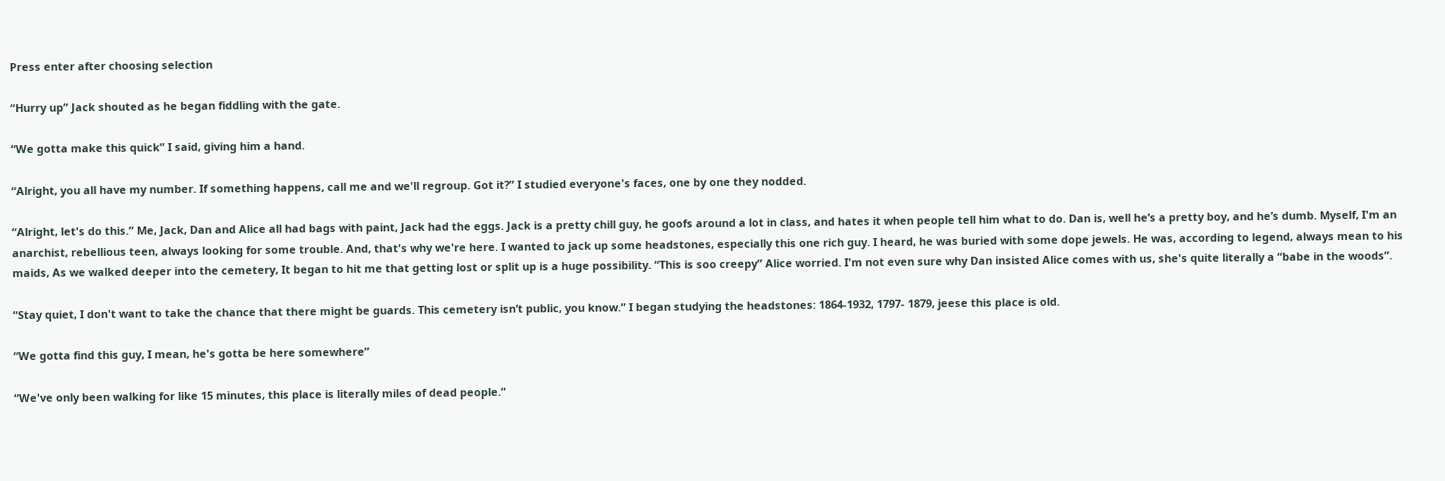Press enter after choosing selection

“Hurry up” Jack shouted as he began fiddling with the gate.

“We gotta make this quick” I said, giving him a hand.

“Alright, you all have my number. If something happens, call me and we'll regroup. Got it?” I studied everyone's faces, one by one they nodded.

“Alright, let's do this.” Me, Jack, Dan and Alice all had bags with paint, Jack had the eggs. Jack is a pretty chill guy, he goofs around a lot in class, and hates it when people tell him what to do. Dan is, well he’s a pretty boy, and he’s dumb. Myself, I'm an anarchist, rebellious teen, always looking for some trouble. And, that's why we're here. I wanted to jack up some headstones, especially this one rich guy. I heard, he was buried with some dope jewels. He was, according to legend, always mean to his maids, As we walked deeper into the cemetery, It began to hit me that getting lost or split up is a huge possibility. “This is soo creepy” Alice worried. I'm not even sure why Dan insisted Alice comes with us, she's quite literally a “babe in the woods”.

“Stay quiet, I don't want to take the chance that there might be guards. This cemetery isn’t public, you know.” I began studying the headstones: 1864-1932, 1797- 1879, jeese this place is old.

“We gotta find this guy, I mean, he's gotta be here somewhere”

“We've only been walking for like 15 minutes, this place is literally miles of dead people.”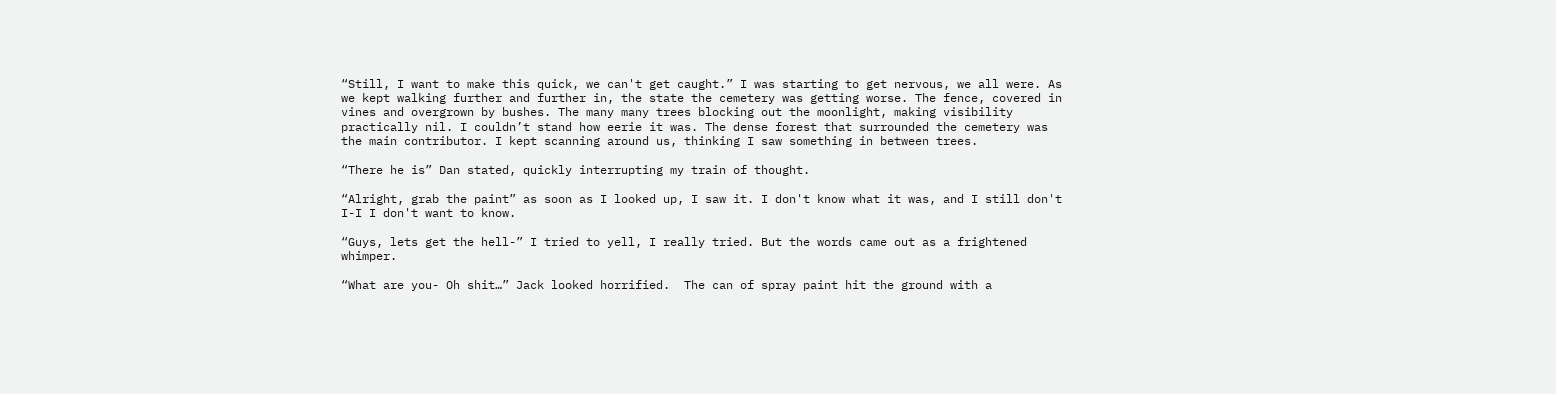“Still, I want to make this quick, we can't get caught.” I was starting to get nervous, we all were. As we kept walking further and further in, the state the cemetery was getting worse. The fence, covered in vines and overgrown by bushes. The many many trees blocking out the moonlight, making visibility practically nil. I couldn’t stand how eerie it was. The dense forest that surrounded the cemetery was the main contributor. I kept scanning around us, thinking I saw something in between trees.

“There he is” Dan stated, quickly interrupting my train of thought.

“Alright, grab the paint” as soon as I looked up, I saw it. I don't know what it was, and I still don't I-I I don't want to know.

“Guys, lets get the hell-” I tried to yell, I really tried. But the words came out as a frightened whimper.

“What are you- Oh shit…” Jack looked horrified.  The can of spray paint hit the ground with a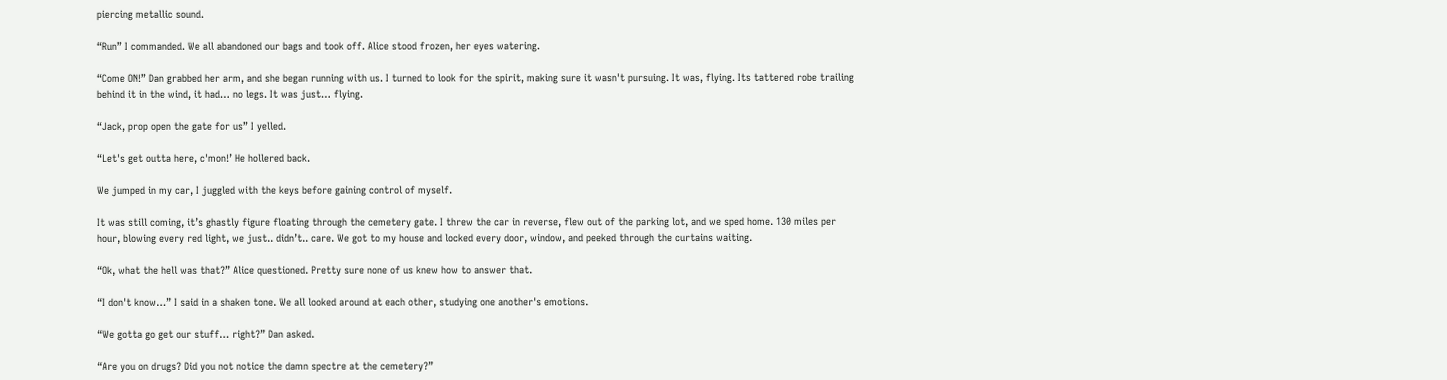piercing metallic sound.

“Run” I commanded. We all abandoned our bags and took off. Alice stood frozen, her eyes watering.

“Come ON!” Dan grabbed her arm, and she began running with us. I turned to look for the spirit, making sure it wasn't pursuing. It was, flying. Its tattered robe trailing behind it in the wind, it had… no legs. It was just… flying.

“Jack, prop open the gate for us” I yelled.

“Let's get outta here, c'mon!’ He hollered back.

We jumped in my car, I juggled with the keys before gaining control of myself.

It was still coming, it’s ghastly figure floating through the cemetery gate. I threw the car in reverse, flew out of the parking lot, and we sped home. 130 miles per hour, blowing every red light, we just.. didn’t.. care. We got to my house and locked every door, window, and peeked through the curtains waiting.

“Ok, what the hell was that?” Alice questioned. Pretty sure none of us knew how to answer that.

“I don't know…” I said in a shaken tone. We all looked around at each other, studying one another's emotions.

“We gotta go get our stuff… right?” Dan asked.

“Are you on drugs? Did you not notice the damn spectre at the cemetery?”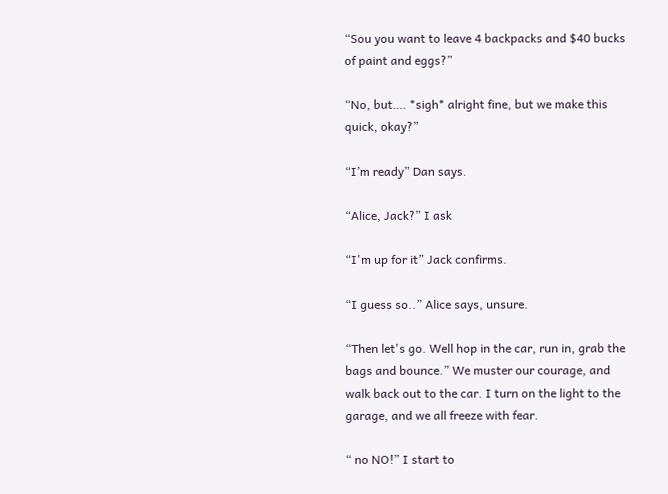“Sou you want to leave 4 backpacks and $40 bucks of paint and eggs?”

“No, but…. *sigh* alright fine, but we make this quick, okay?”

“I’m ready” Dan says.

“Alice, Jack?” I ask

“I'm up for it” Jack confirms.

“I guess so..” Alice says, unsure.

“Then let's go. Well hop in the car, run in, grab the bags and bounce.” We muster our courage, and walk back out to the car. I turn on the light to the garage, and we all freeze with fear.

“ no NO!” I start to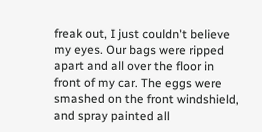freak out, I just couldn't believe my eyes. Our bags were ripped apart and all over the floor in front of my car. The eggs were smashed on the front windshield, and spray painted all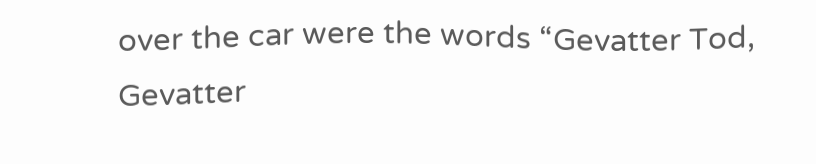over the car were the words “Gevatter Tod, Gevatter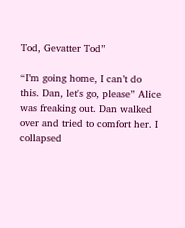Tod, Gevatter Tod”

“I’m going home, I can’t do this. Dan, let's go, please” Alice was freaking out. Dan walked over and tried to comfort her. I collapsed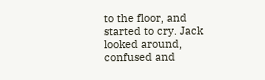to the floor, and started to cry. Jack looked around, confused and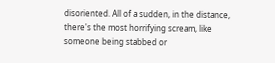disoriented. All of a sudden, in the distance, there's the most horrifying scream, like someone being stabbed or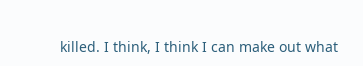killed. I think, I think I can make out what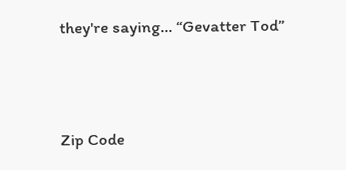they're saying… “Gevatter Tod”





Zip Code